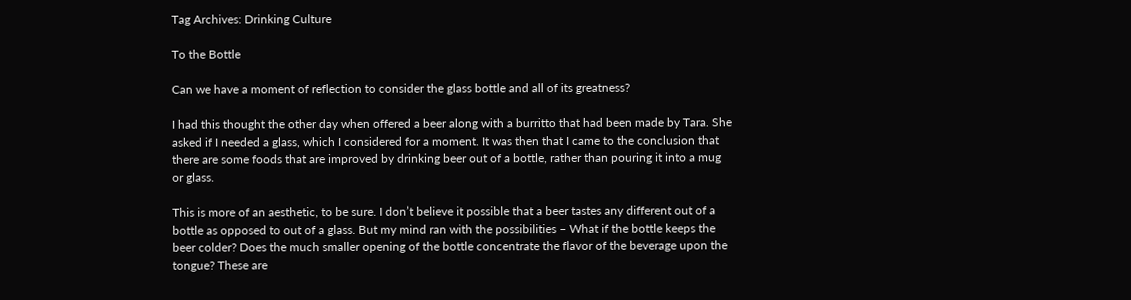Tag Archives: Drinking Culture

To the Bottle

Can we have a moment of reflection to consider the glass bottle and all of its greatness?

I had this thought the other day when offered a beer along with a burritto that had been made by Tara. She asked if I needed a glass, which I considered for a moment. It was then that I came to the conclusion that there are some foods that are improved by drinking beer out of a bottle, rather than pouring it into a mug or glass.

This is more of an aesthetic, to be sure. I don’t believe it possible that a beer tastes any different out of a bottle as opposed to out of a glass. But my mind ran with the possibilities – What if the bottle keeps the beer colder? Does the much smaller opening of the bottle concentrate the flavor of the beverage upon the tongue? These are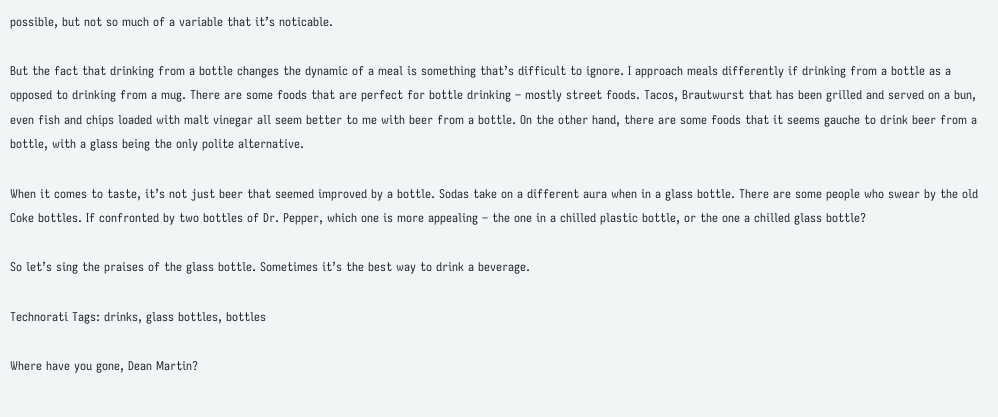possible, but not so much of a variable that it’s noticable.

But the fact that drinking from a bottle changes the dynamic of a meal is something that’s difficult to ignore. I approach meals differently if drinking from a bottle as a opposed to drinking from a mug. There are some foods that are perfect for bottle drinking – mostly street foods. Tacos, Brautwurst that has been grilled and served on a bun, even fish and chips loaded with malt vinegar all seem better to me with beer from a bottle. On the other hand, there are some foods that it seems gauche to drink beer from a bottle, with a glass being the only polite alternative.

When it comes to taste, it’s not just beer that seemed improved by a bottle. Sodas take on a different aura when in a glass bottle. There are some people who swear by the old Coke bottles. If confronted by two bottles of Dr. Pepper, which one is more appealing – the one in a chilled plastic bottle, or the one a chilled glass bottle?

So let’s sing the praises of the glass bottle. Sometimes it’s the best way to drink a beverage.

Technorati Tags: drinks, glass bottles, bottles

Where have you gone, Dean Martin?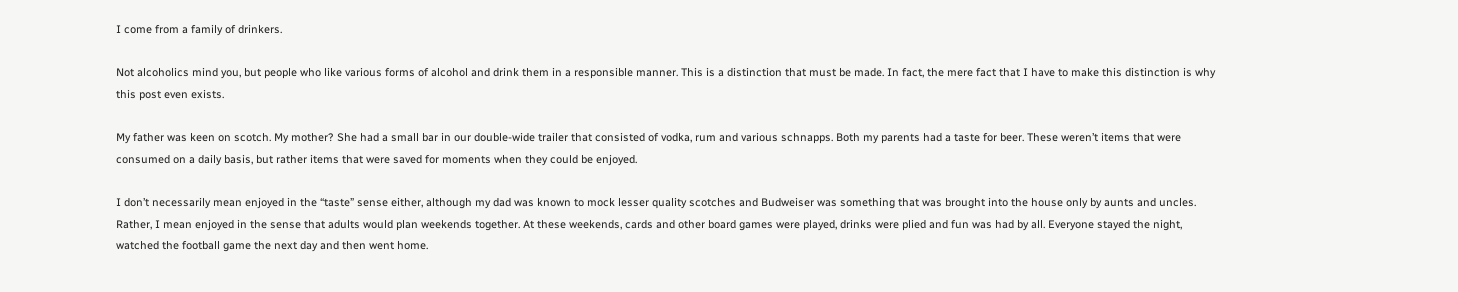I come from a family of drinkers.

Not alcoholics mind you, but people who like various forms of alcohol and drink them in a responsible manner. This is a distinction that must be made. In fact, the mere fact that I have to make this distinction is why this post even exists.

My father was keen on scotch. My mother? She had a small bar in our double-wide trailer that consisted of vodka, rum and various schnapps. Both my parents had a taste for beer. These weren’t items that were consumed on a daily basis, but rather items that were saved for moments when they could be enjoyed.

I don’t necessarily mean enjoyed in the “taste” sense either, although my dad was known to mock lesser quality scotches and Budweiser was something that was brought into the house only by aunts and uncles. Rather, I mean enjoyed in the sense that adults would plan weekends together. At these weekends, cards and other board games were played, drinks were plied and fun was had by all. Everyone stayed the night, watched the football game the next day and then went home.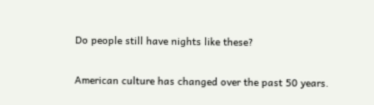Do people still have nights like these?

American culture has changed over the past 50 years.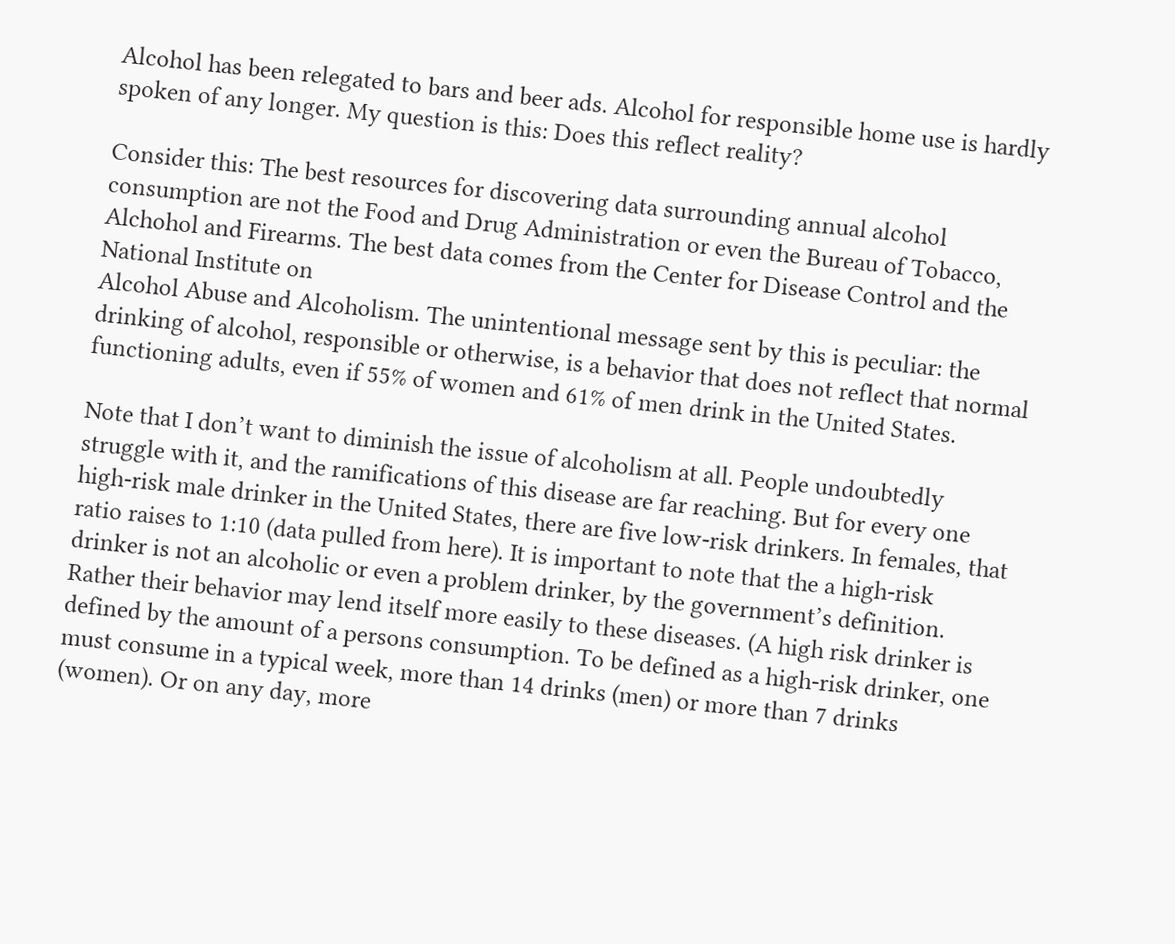Alcohol has been relegated to bars and beer ads. Alcohol for responsible home use is hardly spoken of any longer. My question is this: Does this reflect reality?

Consider this: The best resources for discovering data surrounding annual alcohol consumption are not the Food and Drug Administration or even the Bureau of Tobacco, Alchohol and Firearms. The best data comes from the Center for Disease Control and the National Institute on
Alcohol Abuse and Alcoholism. The unintentional message sent by this is peculiar: the drinking of alcohol, responsible or otherwise, is a behavior that does not reflect that normal functioning adults, even if 55% of women and 61% of men drink in the United States.

Note that I don’t want to diminish the issue of alcoholism at all. People undoubtedly struggle with it, and the ramifications of this disease are far reaching. But for every one high-risk male drinker in the United States, there are five low-risk drinkers. In females, that ratio raises to 1:10 (data pulled from here). It is important to note that the a high-risk drinker is not an alcoholic or even a problem drinker, by the government’s definition. Rather their behavior may lend itself more easily to these diseases. (A high risk drinker is defined by the amount of a persons consumption. To be defined as a high-risk drinker, one must consume in a typical week, more than 14 drinks (men) or more than 7 drinks (women). Or on any day, more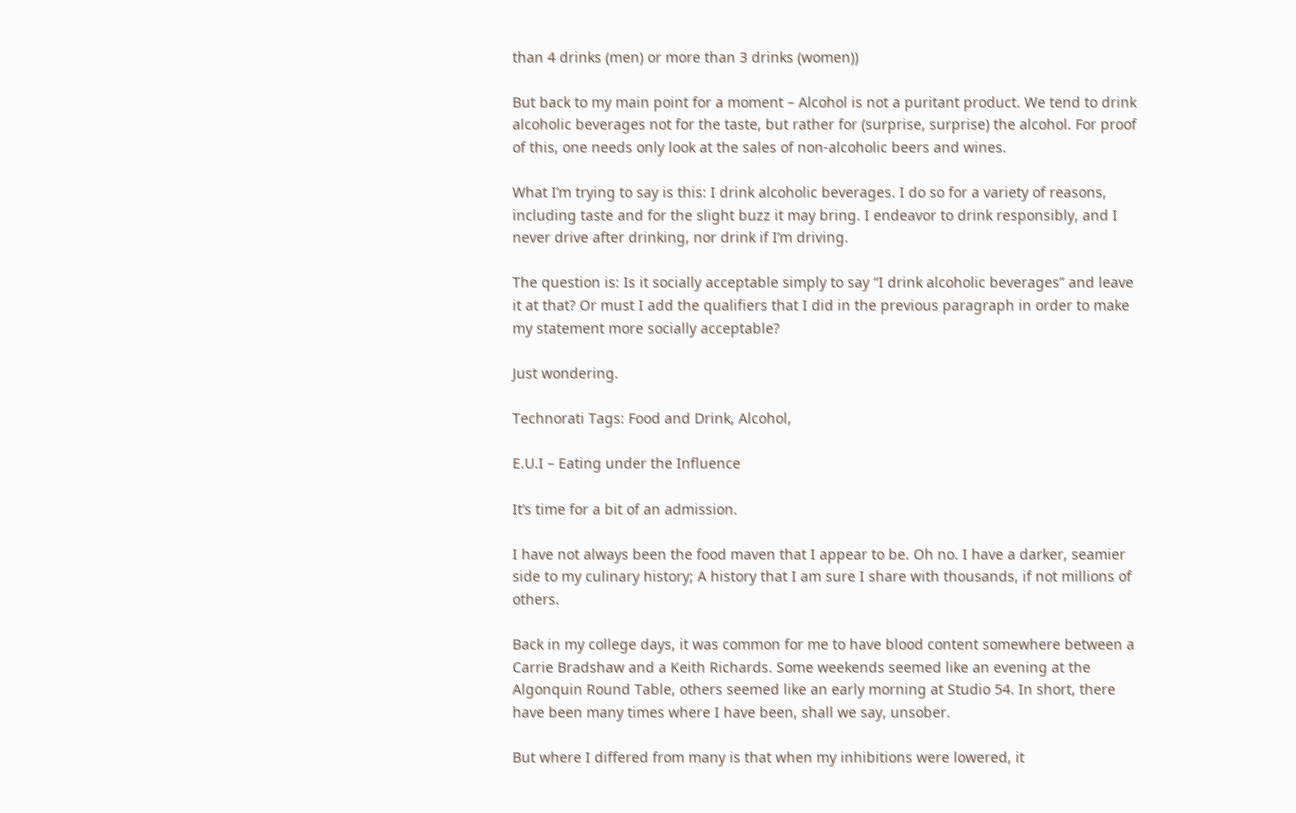than 4 drinks (men) or more than 3 drinks (women))

But back to my main point for a moment – Alcohol is not a puritant product. We tend to drink alcoholic beverages not for the taste, but rather for (surprise, surprise) the alcohol. For proof of this, one needs only look at the sales of non-alcoholic beers and wines.

What I’m trying to say is this: I drink alcoholic beverages. I do so for a variety of reasons, including taste and for the slight buzz it may bring. I endeavor to drink responsibly, and I never drive after drinking, nor drink if I’m driving.

The question is: Is it socially acceptable simply to say “I drink alcoholic beverages” and leave it at that? Or must I add the qualifiers that I did in the previous paragraph in order to make my statement more socially acceptable?

Just wondering.

Technorati Tags: Food and Drink, Alcohol,

E.U.I – Eating under the Influence

It’s time for a bit of an admission.

I have not always been the food maven that I appear to be. Oh no. I have a darker, seamier side to my culinary history; A history that I am sure I share with thousands, if not millions of others.

Back in my college days, it was common for me to have blood content somewhere between a Carrie Bradshaw and a Keith Richards. Some weekends seemed like an evening at the Algonquin Round Table, others seemed like an early morning at Studio 54. In short, there have been many times where I have been, shall we say, unsober.

But where I differed from many is that when my inhibitions were lowered, it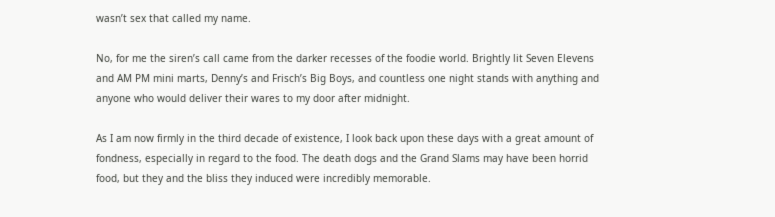wasn’t sex that called my name.

No, for me the siren’s call came from the darker recesses of the foodie world. Brightly lit Seven Elevens and AM PM mini marts, Denny’s and Frisch’s Big Boys, and countless one night stands with anything and anyone who would deliver their wares to my door after midnight.

As I am now firmly in the third decade of existence, I look back upon these days with a great amount of fondness, especially in regard to the food. The death dogs and the Grand Slams may have been horrid food, but they and the bliss they induced were incredibly memorable.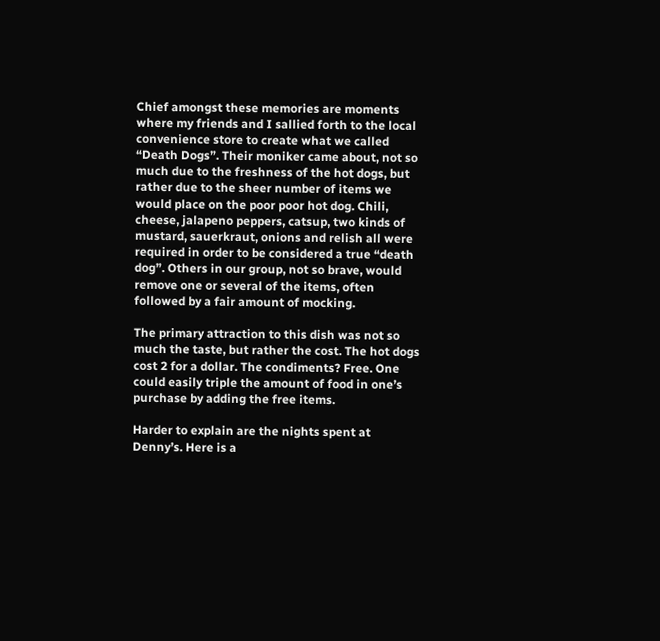Chief amongst these memories are moments where my friends and I sallied forth to the local convenience store to create what we called “Death Dogs”. Their moniker came about, not so much due to the freshness of the hot dogs, but rather due to the sheer number of items we would place on the poor poor hot dog. Chili, cheese, jalapeno peppers, catsup, two kinds of mustard, sauerkraut, onions and relish all were required in order to be considered a true “death dog”. Others in our group, not so brave, would remove one or several of the items, often followed by a fair amount of mocking.

The primary attraction to this dish was not so much the taste, but rather the cost. The hot dogs cost 2 for a dollar. The condiments? Free. One could easily triple the amount of food in one’s purchase by adding the free items.

Harder to explain are the nights spent at Denny’s. Here is a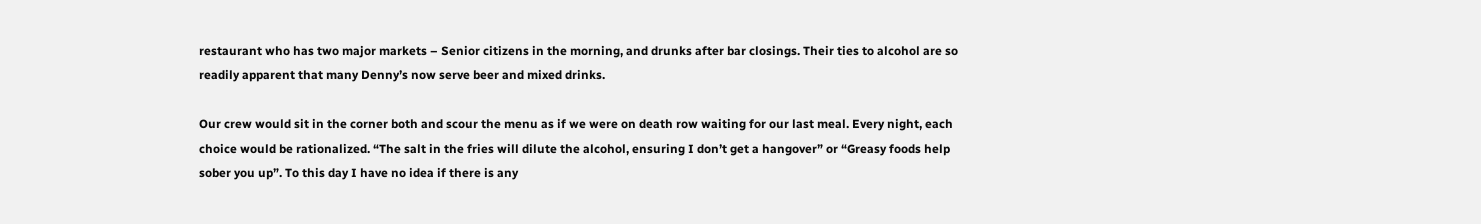restaurant who has two major markets – Senior citizens in the morning, and drunks after bar closings. Their ties to alcohol are so readily apparent that many Denny’s now serve beer and mixed drinks.

Our crew would sit in the corner both and scour the menu as if we were on death row waiting for our last meal. Every night, each choice would be rationalized. “The salt in the fries will dilute the alcohol, ensuring I don’t get a hangover” or “Greasy foods help sober you up”. To this day I have no idea if there is any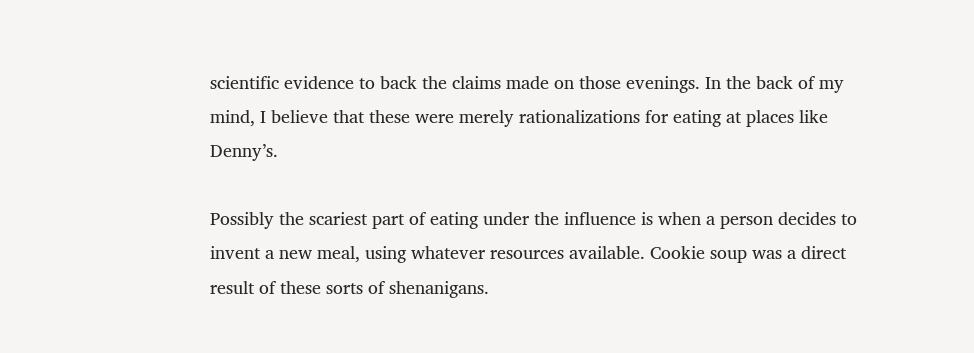scientific evidence to back the claims made on those evenings. In the back of my mind, I believe that these were merely rationalizations for eating at places like Denny’s.

Possibly the scariest part of eating under the influence is when a person decides to invent a new meal, using whatever resources available. Cookie soup was a direct result of these sorts of shenanigans.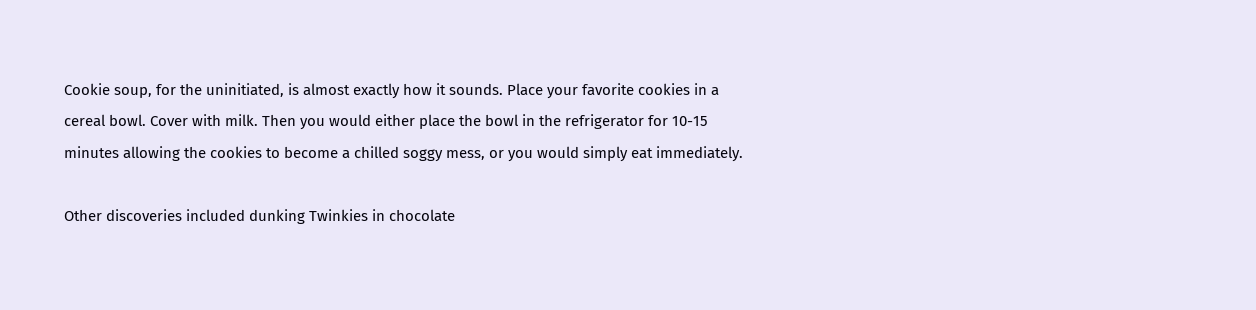Cookie soup, for the uninitiated, is almost exactly how it sounds. Place your favorite cookies in a cereal bowl. Cover with milk. Then you would either place the bowl in the refrigerator for 10-15 minutes allowing the cookies to become a chilled soggy mess, or you would simply eat immediately.

Other discoveries included dunking Twinkies in chocolate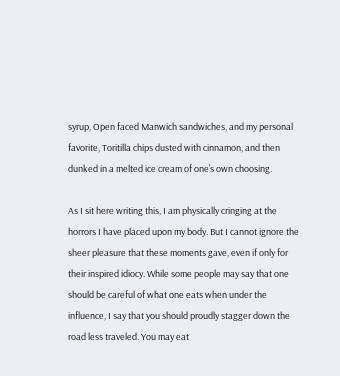syrup, Open faced Manwich sandwiches, and my personal favorite, Toritilla chips dusted with cinnamon, and then dunked in a melted ice cream of one’s own choosing.

As I sit here writing this, I am physically cringing at the horrors I have placed upon my body. But I cannot ignore the sheer pleasure that these moments gave, even if only for their inspired idiocy. While some people may say that one should be careful of what one eats when under the influence, I say that you should proudly stagger down the road less traveled. You may eat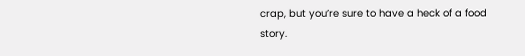crap, but you’re sure to have a heck of a food story.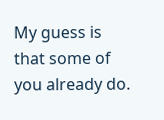My guess is that some of you already do.